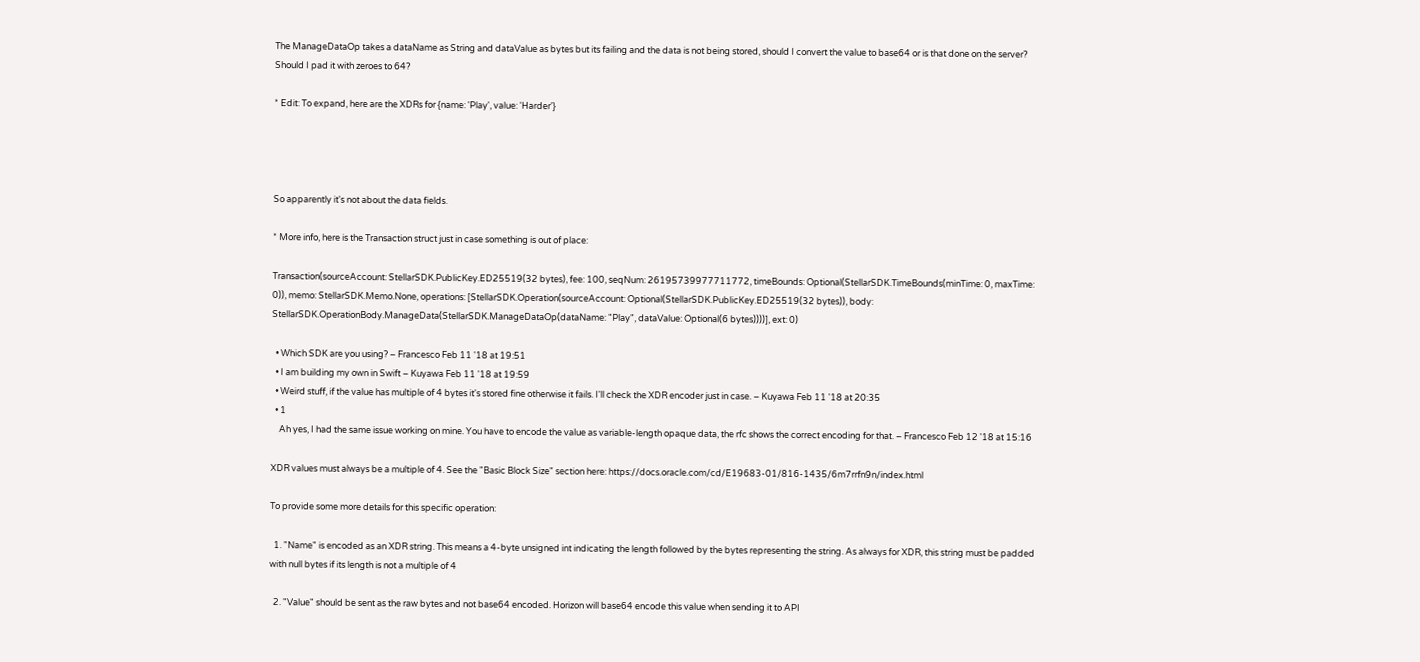The ManageDataOp takes a dataName as String and dataValue as bytes but its failing and the data is not being stored, should I convert the value to base64 or is that done on the server? Should I pad it with zeroes to 64?

* Edit: To expand, here are the XDRs for {name: 'Play', value: 'Harder'}




So apparently it's not about the data fields.

* More info, here is the Transaction struct just in case something is out of place:

Transaction(sourceAccount: StellarSDK.PublicKey.ED25519(32 bytes), fee: 100, seqNum: 26195739977711772, timeBounds: Optional(StellarSDK.TimeBounds(minTime: 0, maxTime: 0)), memo: StellarSDK.Memo.None, operations: [StellarSDK.Operation(sourceAccount: Optional(StellarSDK.PublicKey.ED25519(32 bytes)), body: StellarSDK.OperationBody.ManageData(StellarSDK.ManageDataOp(dataName: "Play", dataValue: Optional(6 bytes))))], ext: 0)

  • Which SDK are you using? – Francesco Feb 11 '18 at 19:51
  • I am building my own in Swift – Kuyawa Feb 11 '18 at 19:59
  • Weird stuff, if the value has multiple of 4 bytes it's stored fine otherwise it fails. I'll check the XDR encoder just in case. – Kuyawa Feb 11 '18 at 20:35
  • 1
    Ah yes, I had the same issue working on mine. You have to encode the value as variable-length opaque data, the rfc shows the correct encoding for that. – Francesco Feb 12 '18 at 15:16

XDR values must always be a multiple of 4. See the "Basic Block Size" section here: https://docs.oracle.com/cd/E19683-01/816-1435/6m7rrfn9n/index.html

To provide some more details for this specific operation:

  1. "Name" is encoded as an XDR string. This means a 4-byte unsigned int indicating the length followed by the bytes representing the string. As always for XDR, this string must be padded with null bytes if its length is not a multiple of 4

  2. "Value" should be sent as the raw bytes and not base64 encoded. Horizon will base64 encode this value when sending it to API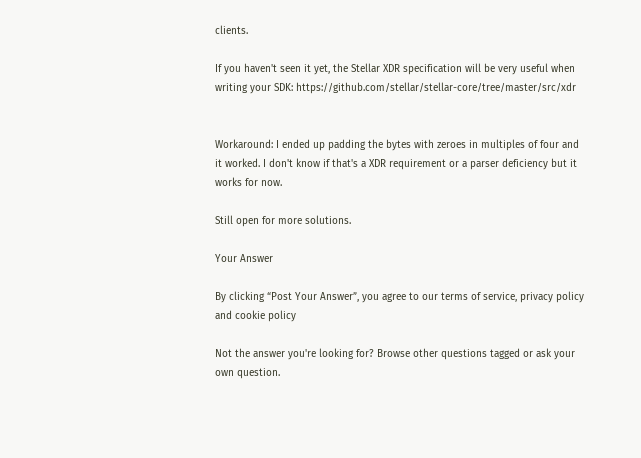clients.

If you haven't seen it yet, the Stellar XDR specification will be very useful when writing your SDK: https://github.com/stellar/stellar-core/tree/master/src/xdr


Workaround: I ended up padding the bytes with zeroes in multiples of four and it worked. I don't know if that's a XDR requirement or a parser deficiency but it works for now.

Still open for more solutions.

Your Answer

By clicking “Post Your Answer”, you agree to our terms of service, privacy policy and cookie policy

Not the answer you're looking for? Browse other questions tagged or ask your own question.